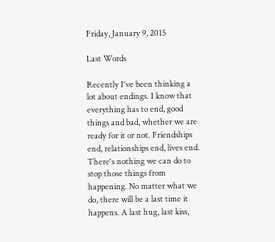Friday, January 9, 2015

Last Words

Recently I've been thinking a lot about endings. I know that everything has to end, good things and bad, whether we are ready for it or not. Friendships end, relationships end, lives end. There's nothing we can do to stop those things from happening. No matter what we do, there will be a last time it happens. A last hug, last kiss,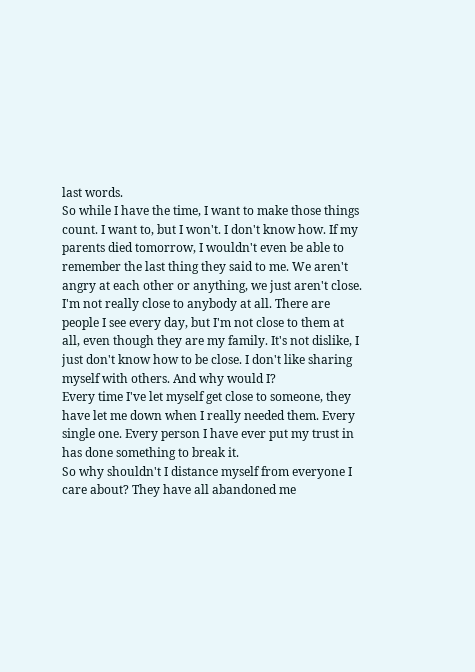last words.
So while I have the time, I want to make those things count. I want to, but I won't. I don't know how. If my parents died tomorrow, I wouldn't even be able to remember the last thing they said to me. We aren't angry at each other or anything, we just aren't close. I'm not really close to anybody at all. There are people I see every day, but I'm not close to them at all, even though they are my family. It's not dislike, I just don't know how to be close. I don't like sharing myself with others. And why would I?
Every time I've let myself get close to someone, they have let me down when I really needed them. Every single one. Every person I have ever put my trust in has done something to break it.
So why shouldn't I distance myself from everyone I care about? They have all abandoned me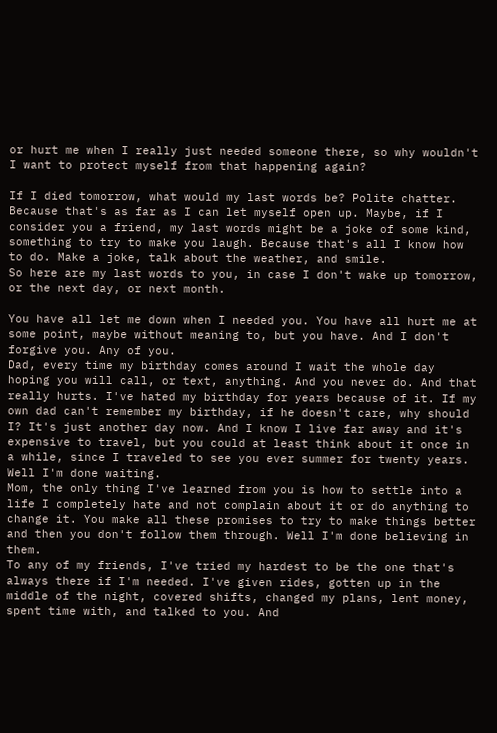or hurt me when I really just needed someone there, so why wouldn't I want to protect myself from that happening again?

If I died tomorrow, what would my last words be? Polite chatter. Because that's as far as I can let myself open up. Maybe, if I consider you a friend, my last words might be a joke of some kind, something to try to make you laugh. Because that's all I know how to do. Make a joke, talk about the weather, and smile.
So here are my last words to you, in case I don't wake up tomorrow, or the next day, or next month.

You have all let me down when I needed you. You have all hurt me at some point, maybe without meaning to, but you have. And I don't forgive you. Any of you.
Dad, every time my birthday comes around I wait the whole day hoping you will call, or text, anything. And you never do. And that really hurts. I've hated my birthday for years because of it. If my own dad can't remember my birthday, if he doesn't care, why should I? It's just another day now. And I know I live far away and it's expensive to travel, but you could at least think about it once in a while, since I traveled to see you ever summer for twenty years. Well I'm done waiting.
Mom, the only thing I've learned from you is how to settle into a life I completely hate and not complain about it or do anything to change it. You make all these promises to try to make things better and then you don't follow them through. Well I'm done believing in them.
To any of my friends, I've tried my hardest to be the one that's always there if I'm needed. I've given rides, gotten up in the middle of the night, covered shifts, changed my plans, lent money, spent time with, and talked to you. And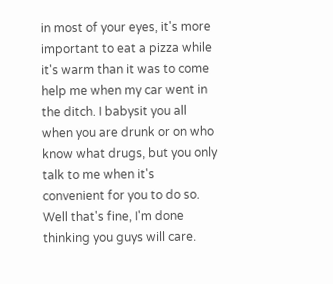in most of your eyes, it's more important to eat a pizza while it's warm than it was to come help me when my car went in the ditch. I babysit you all when you are drunk or on who know what drugs, but you only talk to me when it's convenient for you to do so. Well that's fine, I'm done thinking you guys will care.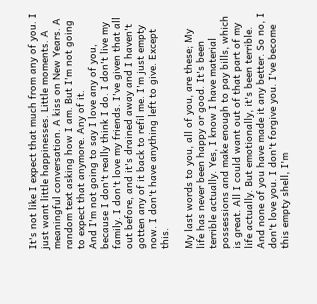It's not like I expect that much from any of you. I just want little happinesses. Little moments. A meaningful conversation. A kiss on New Years. A random text asking how I am. But I'm not going to expect that anymore. Any of it.
And I'm not going to say I love any of you, because I don't really think I do. I don't live my family. I don't love my friends. I've given that all out before, and it's drained away and I haven't gotten any of it back to refil me. I'm just empty now. I don't have anything left to give. Except this.

My last words to you, all of you, are these; My life has never been happy or good. It's been terrible actually. Yes, I know I have material possessions and make enough to pay bills, which is great. All I could want out of that part of my life actually. But emotionally, it's been terrible. And none of you have made it any better. So no, I don't love you. I don't forgive you. I've become this empty shell, I'm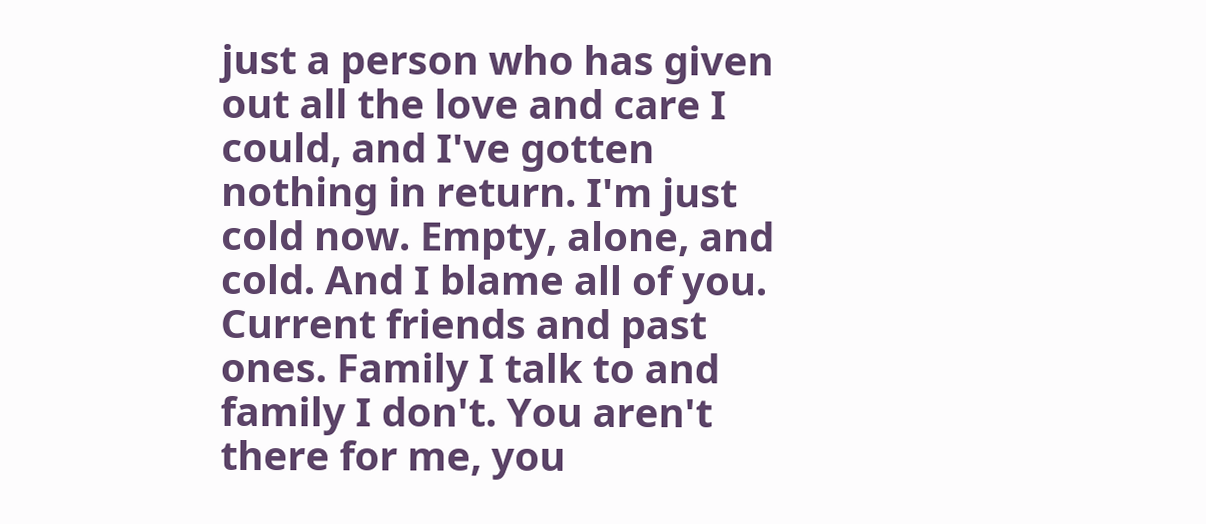just a person who has given out all the love and care I could, and I've gotten nothing in return. I'm just cold now. Empty, alone, and cold. And I blame all of you. Current friends and past ones. Family I talk to and family I don't. You aren't there for me, you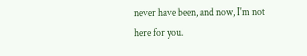never have been, and now, I'm not here for you.